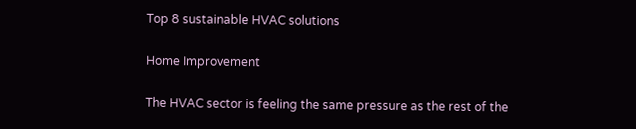Top 8 sustainable HVAC solutions

Home Improvement

The HVAC sector is feeling the same pressure as the rest of the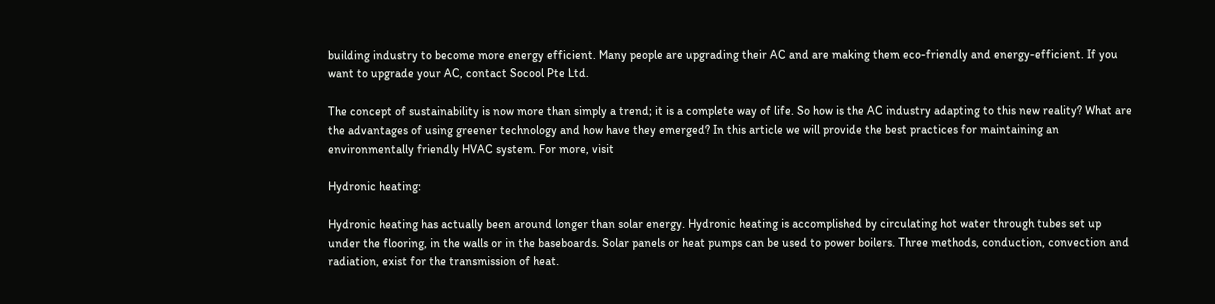building industry to become more energy efficient. Many people are upgrading their AC and are making them eco-friendly and energy-efficient. If you want to upgrade your AC, contact Socool Pte Ltd.

The concept of sustainability is now more than simply a trend; it is a complete way of life. So how is the AC industry adapting to this new reality? What are the advantages of using greener technology and how have they emerged? In this article we will provide the best practices for maintaining an environmentally friendly HVAC system. For more, visit

Hydronic heating:

Hydronic heating has actually been around longer than solar energy. Hydronic heating is accomplished by circulating hot water through tubes set up under the flooring, in the walls or in the baseboards. Solar panels or heat pumps can be used to power boilers. Three methods, conduction, convection and radiation, exist for the transmission of heat.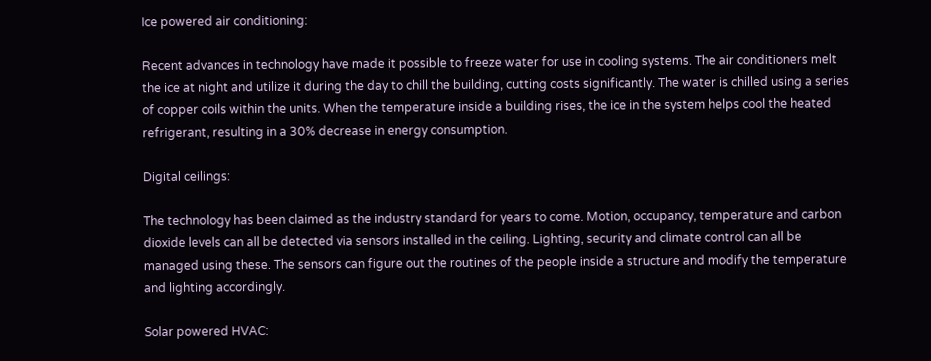Ice powered air conditioning:

Recent advances in technology have made it possible to freeze water for use in cooling systems. The air conditioners melt the ice at night and utilize it during the day to chill the building, cutting costs significantly. The water is chilled using a series of copper coils within the units. When the temperature inside a building rises, the ice in the system helps cool the heated refrigerant, resulting in a 30% decrease in energy consumption.

Digital ceilings:

The technology has been claimed as the industry standard for years to come. Motion, occupancy, temperature and carbon dioxide levels can all be detected via sensors installed in the ceiling. Lighting, security and climate control can all be managed using these. The sensors can figure out the routines of the people inside a structure and modify the temperature and lighting accordingly.

Solar powered HVAC: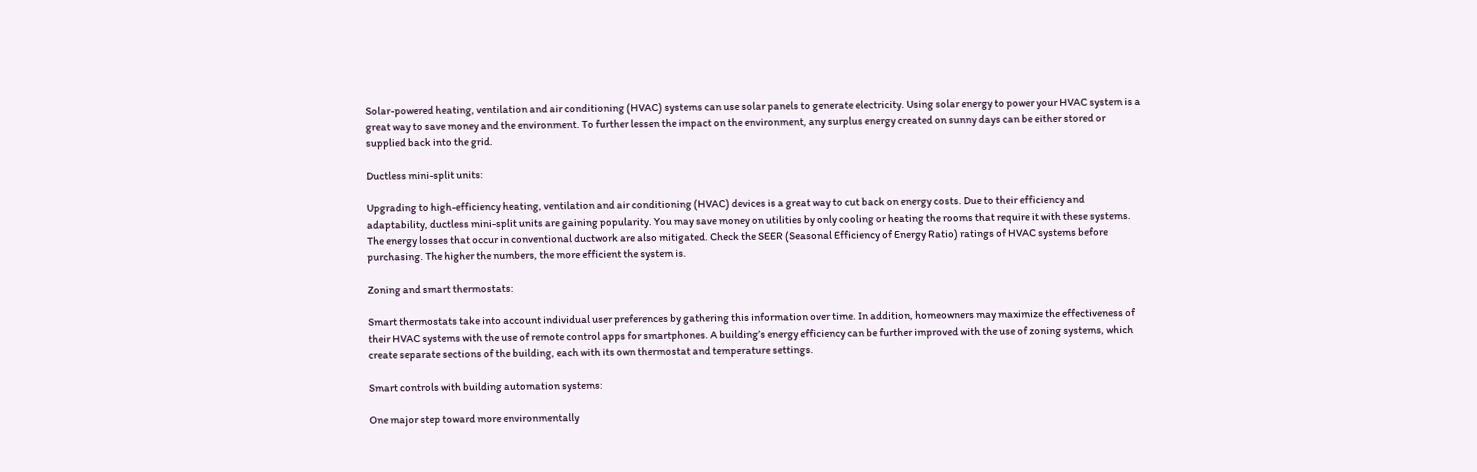Solar-powered heating, ventilation and air conditioning (HVAC) systems can use solar panels to generate electricity. Using solar energy to power your HVAC system is a great way to save money and the environment. To further lessen the impact on the environment, any surplus energy created on sunny days can be either stored or supplied back into the grid.

Ductless mini-split units:

Upgrading to high-efficiency heating, ventilation and air conditioning (HVAC) devices is a great way to cut back on energy costs. Due to their efficiency and adaptability, ductless mini-split units are gaining popularity. You may save money on utilities by only cooling or heating the rooms that require it with these systems. The energy losses that occur in conventional ductwork are also mitigated. Check the SEER (Seasonal Efficiency of Energy Ratio) ratings of HVAC systems before purchasing. The higher the numbers, the more efficient the system is.

Zoning and smart thermostats:

Smart thermostats take into account individual user preferences by gathering this information over time. In addition, homeowners may maximize the effectiveness of their HVAC systems with the use of remote control apps for smartphones. A building’s energy efficiency can be further improved with the use of zoning systems, which create separate sections of the building, each with its own thermostat and temperature settings.

Smart controls with building automation systems:

One major step toward more environmentally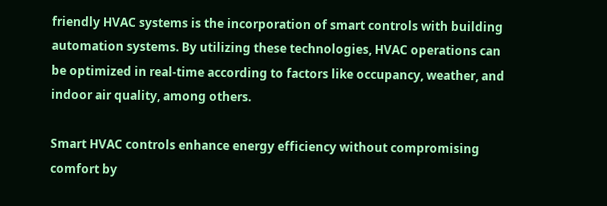friendly HVAC systems is the incorporation of smart controls with building automation systems. By utilizing these technologies, HVAC operations can be optimized in real-time according to factors like occupancy, weather, and indoor air quality, among others.

Smart HVAC controls enhance energy efficiency without compromising comfort by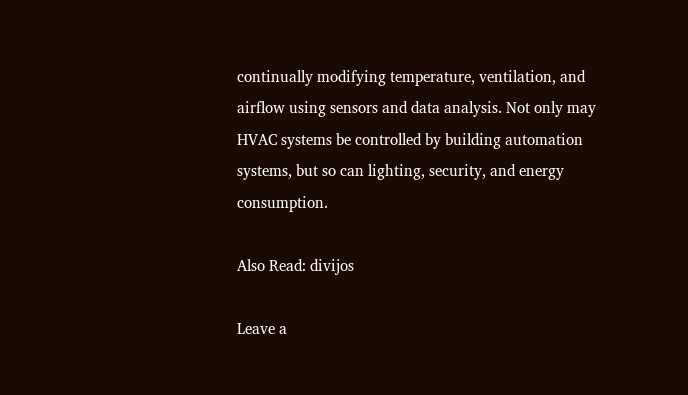continually modifying temperature, ventilation, and airflow using sensors and data analysis. Not only may HVAC systems be controlled by building automation systems, but so can lighting, security, and energy consumption.

Also Read: divijos

Leave a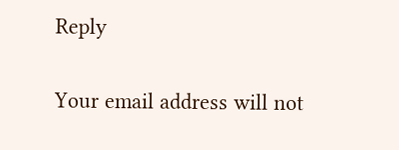Reply

Your email address will not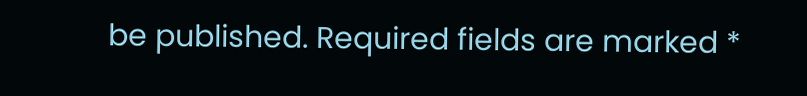be published. Required fields are marked *